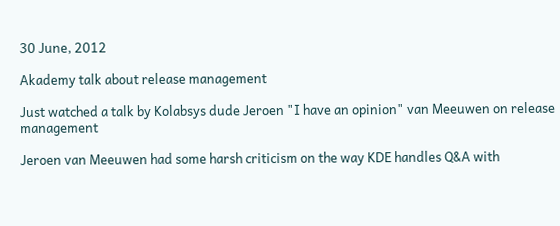30 June, 2012

Akademy talk about release management

Just watched a talk by Kolabsys dude Jeroen "I have an opinion" van Meeuwen on release management

Jeroen van Meeuwen had some harsh criticism on the way KDE handles Q&A with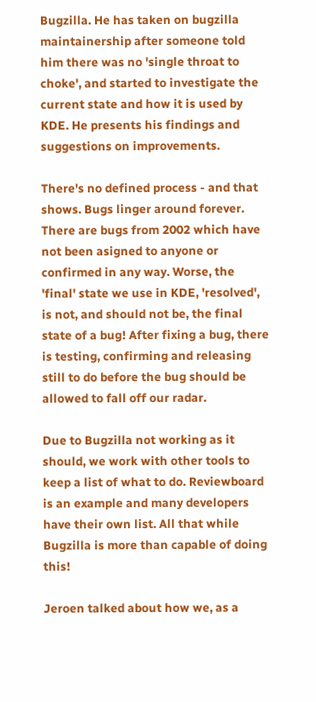Bugzilla. He has taken on bugzilla maintainership after someone told him there was no 'single throat to choke', and started to investigate the current state and how it is used by KDE. He presents his findings and suggestions on improvements.

There's no defined process - and that shows. Bugs linger around forever. There are bugs from 2002 which have not been asigned to anyone or confirmed in any way. Worse, the 'final' state we use in KDE, 'resolved', is not, and should not be, the final state of a bug! After fixing a bug, there is testing, confirming and releasing still to do before the bug should be allowed to fall off our radar.

Due to Bugzilla not working as it should, we work with other tools to keep a list of what to do. Reviewboard is an example and many developers have their own list. All that while Bugzilla is more than capable of doing this!

Jeroen talked about how we, as a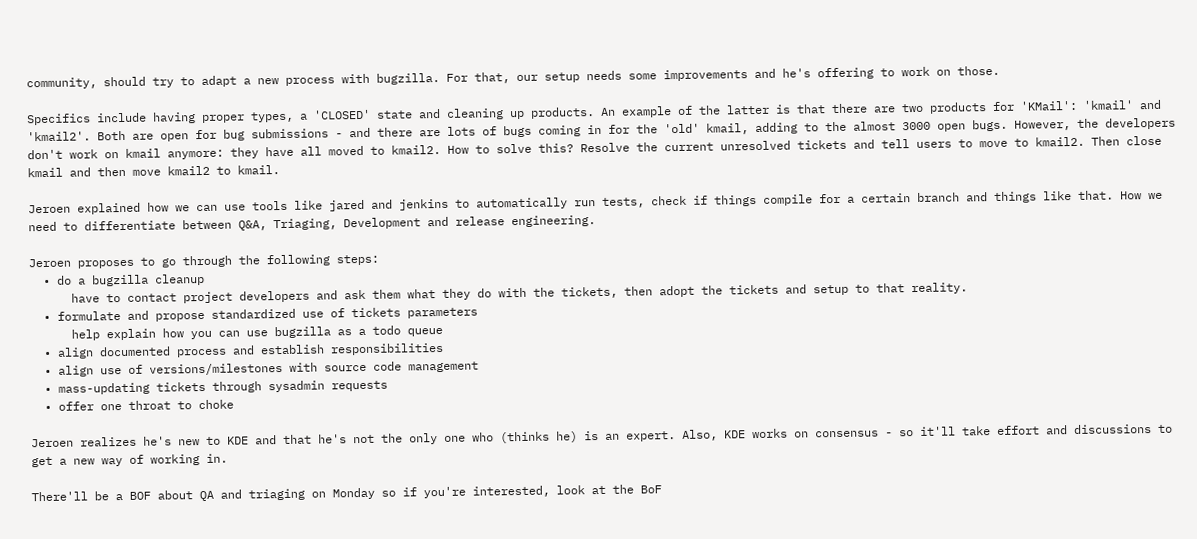community, should try to adapt a new process with bugzilla. For that, our setup needs some improvements and he's offering to work on those.

Specifics include having proper types, a 'CLOSED' state and cleaning up products. An example of the latter is that there are two products for 'KMail': 'kmail' and 'kmail2'. Both are open for bug submissions - and there are lots of bugs coming in for the 'old' kmail, adding to the almost 3000 open bugs. However, the developers don't work on kmail anymore: they have all moved to kmail2. How to solve this? Resolve the current unresolved tickets and tell users to move to kmail2. Then close kmail and then move kmail2 to kmail.

Jeroen explained how we can use tools like jared and jenkins to automatically run tests, check if things compile for a certain branch and things like that. How we need to differentiate between Q&A, Triaging, Development and release engineering.

Jeroen proposes to go through the following steps:
  • do a bugzilla cleanup
      have to contact project developers and ask them what they do with the tickets, then adopt the tickets and setup to that reality.
  • formulate and propose standardized use of tickets parameters
      help explain how you can use bugzilla as a todo queue
  • align documented process and establish responsibilities
  • align use of versions/milestones with source code management
  • mass-updating tickets through sysadmin requests
  • offer one throat to choke

Jeroen realizes he's new to KDE and that he's not the only one who (thinks he) is an expert. Also, KDE works on consensus - so it'll take effort and discussions to get a new way of working in.

There'll be a BOF about QA and triaging on Monday so if you're interested, look at the BoF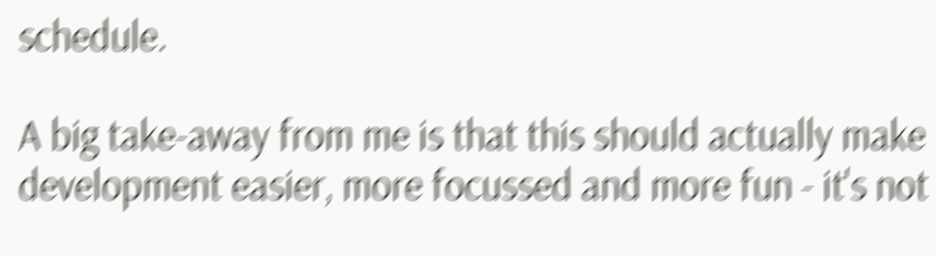schedule.

A big take-away from me is that this should actually make development easier, more focussed and more fun - it's not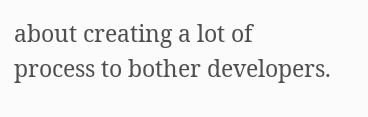about creating a lot of process to bother developers.